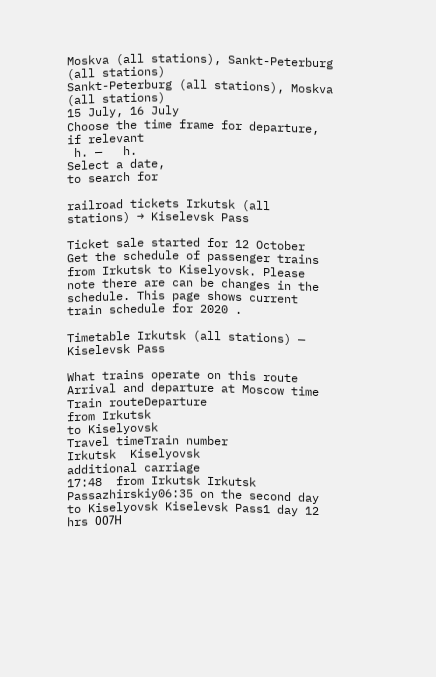Moskva (all stations), Sankt-Peterburg (all stations)
Sankt-Peterburg (all stations), Moskva (all stations)
15 July, 16 July
Choose the time frame for departure, if relevant
 h. —   h.
Select a date,
to search for

railroad tickets Irkutsk (all stations) → Kiselevsk Pass

Ticket sale started for 12 October
Get the schedule of passenger trains from Irkutsk to Kiselyovsk. Please note there are can be changes in the schedule. This page shows current train schedule for 2020 .

Timetable Irkutsk (all stations) — Kiselevsk Pass

What trains operate on this route
Arrival and departure at Moscow time
Train routeDeparture
from Irkutsk
to Kiselyovsk
Travel timeTrain number
Irkutsk  Kiselyovsk
additional carriage
17:48  from Irkutsk Irkutsk Passazhirskiy06:35 on the second day to Kiselyovsk Kiselevsk Pass1 day 12 hrs 007Н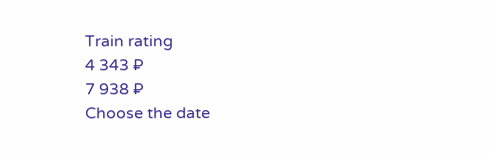Train rating
4 343 ₽
7 938 ₽
Choose the date